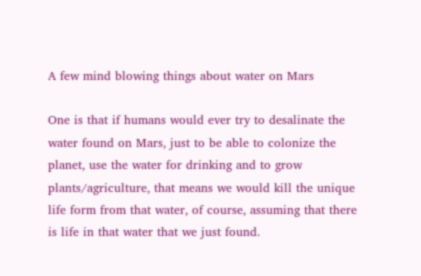A few mind blowing things about water on Mars

One is that if humans would ever try to desalinate the water found on Mars, just to be able to colonize the planet, use the water for drinking and to grow plants/agriculture, that means we would kill the unique life form from that water, of course, assuming that there is life in that water that we just found.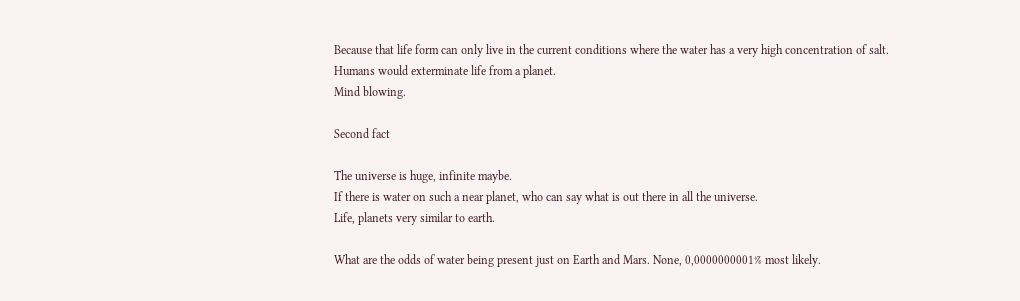Because that life form can only live in the current conditions where the water has a very high concentration of salt.
Humans would exterminate life from a planet.
Mind blowing.

Second fact

The universe is huge, infinite maybe.
If there is water on such a near planet, who can say what is out there in all the universe.
Life, planets very similar to earth.

What are the odds of water being present just on Earth and Mars. None, 0,0000000001% most likely.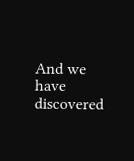And we have discovered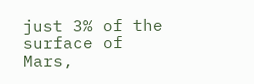just 3% of the surface of Mars,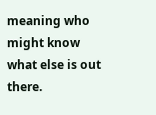meaning who might know what else is out there.